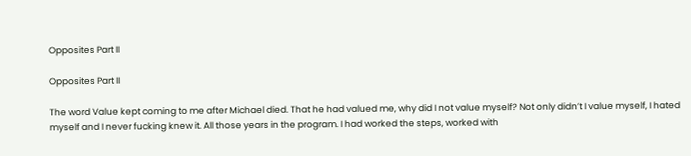Opposites Part II

Opposites Part II

The word Value kept coming to me after Michael died. That he had valued me, why did I not value myself? Not only didn’t I value myself, I hated myself and I never fucking knew it. All those years in the program. I had worked the steps, worked with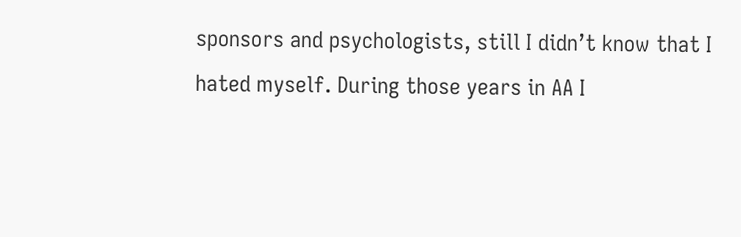sponsors and psychologists, still I didn’t know that I hated myself. During those years in AA I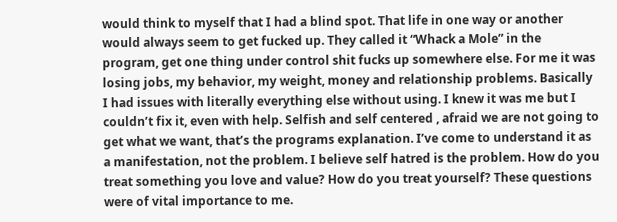would think to myself that I had a blind spot. That life in one way or another would always seem to get fucked up. They called it “Whack a Mole” in the program, get one thing under control shit fucks up somewhere else. For me it was losing jobs, my behavior, my weight, money and relationship problems. Basically I had issues with literally everything else without using. I knew it was me but I couldn’t fix it, even with help. Selfish and self centered , afraid we are not going to get what we want, that’s the programs explanation. I’ve come to understand it as a manifestation, not the problem. I believe self hatred is the problem. How do you treat something you love and value? How do you treat yourself? These questions were of vital importance to me.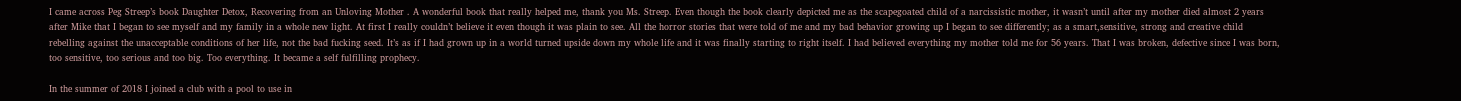I came across Peg Streep’s book Daughter Detox, Recovering from an Unloving Mother . A wonderful book that really helped me, thank you Ms. Streep. Even though the book clearly depicted me as the scapegoated child of a narcissistic mother, it wasn’t until after my mother died almost 2 years after Mike that I began to see myself and my family in a whole new light. At first I really couldn’t believe it even though it was plain to see. All the horror stories that were told of me and my bad behavior growing up I began to see differently; as a smart,sensitive, strong and creative child rebelling against the unacceptable conditions of her life, not the bad fucking seed. It’s as if I had grown up in a world turned upside down my whole life and it was finally starting to right itself. I had believed everything my mother told me for 56 years. That I was broken, defective since I was born, too sensitive, too serious and too big. Too everything. It became a self fulfilling prophecy.

In the summer of 2018 I joined a club with a pool to use in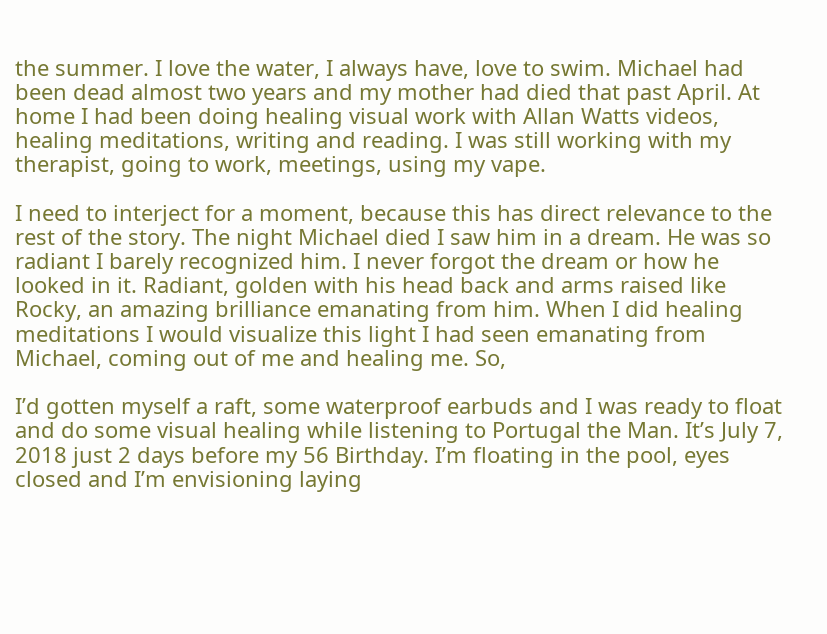the summer. I love the water, I always have, love to swim. Michael had been dead almost two years and my mother had died that past April. At home I had been doing healing visual work with Allan Watts videos, healing meditations, writing and reading. I was still working with my therapist, going to work, meetings, using my vape.

I need to interject for a moment, because this has direct relevance to the rest of the story. The night Michael died I saw him in a dream. He was so radiant I barely recognized him. I never forgot the dream or how he looked in it. Radiant, golden with his head back and arms raised like Rocky, an amazing brilliance emanating from him. When I did healing meditations I would visualize this light I had seen emanating from Michael, coming out of me and healing me. So,

I’d gotten myself a raft, some waterproof earbuds and I was ready to float and do some visual healing while listening to Portugal the Man. It’s July 7, 2018 just 2 days before my 56 Birthday. I’m floating in the pool, eyes closed and I’m envisioning laying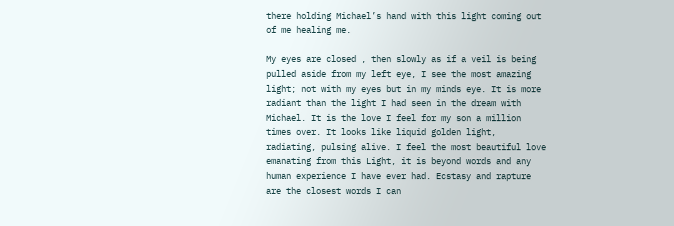there holding Michael’s hand with this light coming out of me healing me.

My eyes are closed , then slowly as if a veil is being pulled aside from my left eye, I see the most amazing light; not with my eyes but in my minds eye. It is more radiant than the light I had seen in the dream with Michael. It is the love I feel for my son a million times over. It looks like liquid golden light, radiating, pulsing alive. I feel the most beautiful love emanating from this Light, it is beyond words and any human experience I have ever had. Ecstasy and rapture are the closest words I can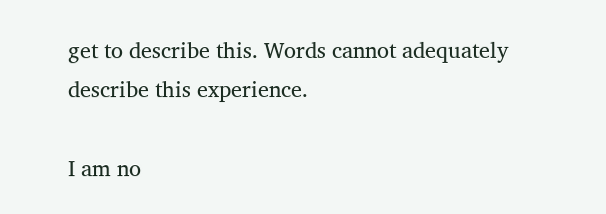get to describe this. Words cannot adequately describe this experience.

I am no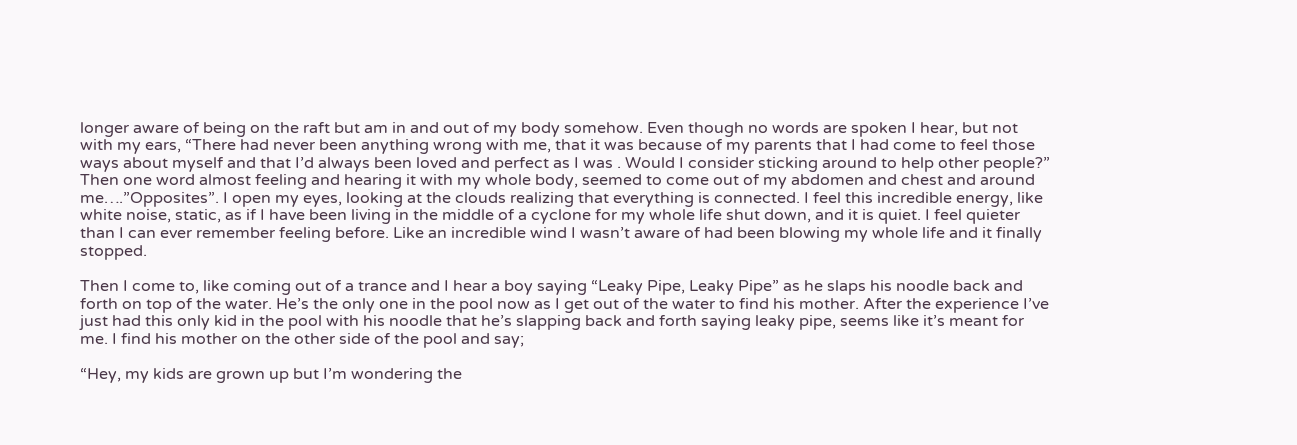longer aware of being on the raft but am in and out of my body somehow. Even though no words are spoken I hear, but not with my ears, “There had never been anything wrong with me, that it was because of my parents that I had come to feel those ways about myself and that I’d always been loved and perfect as I was . Would I consider sticking around to help other people?” Then one word almost feeling and hearing it with my whole body, seemed to come out of my abdomen and chest and around me….”Opposites”. I open my eyes, looking at the clouds realizing that everything is connected. I feel this incredible energy, like white noise, static, as if I have been living in the middle of a cyclone for my whole life shut down, and it is quiet. I feel quieter than I can ever remember feeling before. Like an incredible wind I wasn’t aware of had been blowing my whole life and it finally stopped.

Then I come to, like coming out of a trance and I hear a boy saying “Leaky Pipe, Leaky Pipe” as he slaps his noodle back and forth on top of the water. He’s the only one in the pool now as I get out of the water to find his mother. After the experience I’ve just had this only kid in the pool with his noodle that he’s slapping back and forth saying leaky pipe, seems like it’s meant for me. I find his mother on the other side of the pool and say;

“Hey, my kids are grown up but I’m wondering the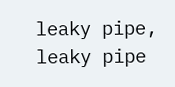leaky pipe, leaky pipe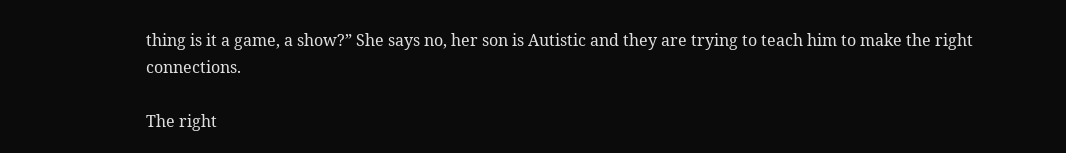thing is it a game, a show?” She says no, her son is Autistic and they are trying to teach him to make the right connections.

The right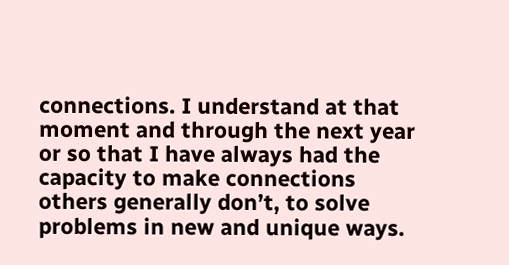connections. I understand at that moment and through the next year or so that I have always had the capacity to make connections others generally don’t, to solve problems in new and unique ways.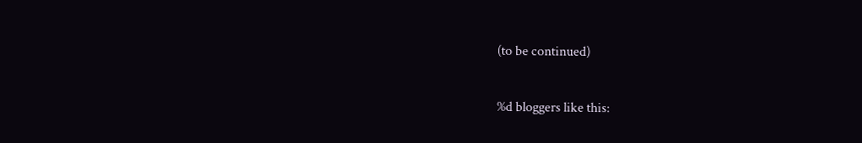(to be continued)

%d bloggers like this: